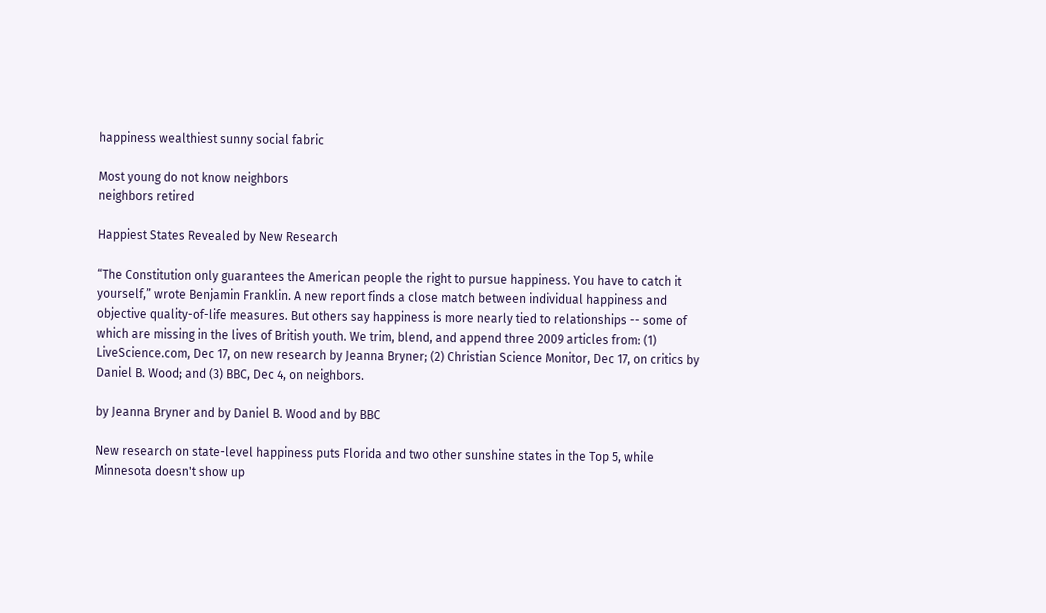happiness wealthiest sunny social fabric

Most young do not know neighbors
neighbors retired

Happiest States Revealed by New Research

“The Constitution only guarantees the American people the right to pursue happiness. You have to catch it yourself,” wrote Benjamin Franklin. A new report finds a close match between individual happiness and objective quality-of-life measures. But others say happiness is more nearly tied to relationships -- some of which are missing in the lives of British youth. We trim, blend, and append three 2009 articles from: (1) LiveScience.com, Dec 17, on new research by Jeanna Bryner; (2) Christian Science Monitor, Dec 17, on critics by Daniel B. Wood; and (3) BBC, Dec 4, on neighbors.

by Jeanna Bryner and by Daniel B. Wood and by BBC

New research on state-level happiness puts Florida and two other sunshine states in the Top 5, while Minnesota doesn't show up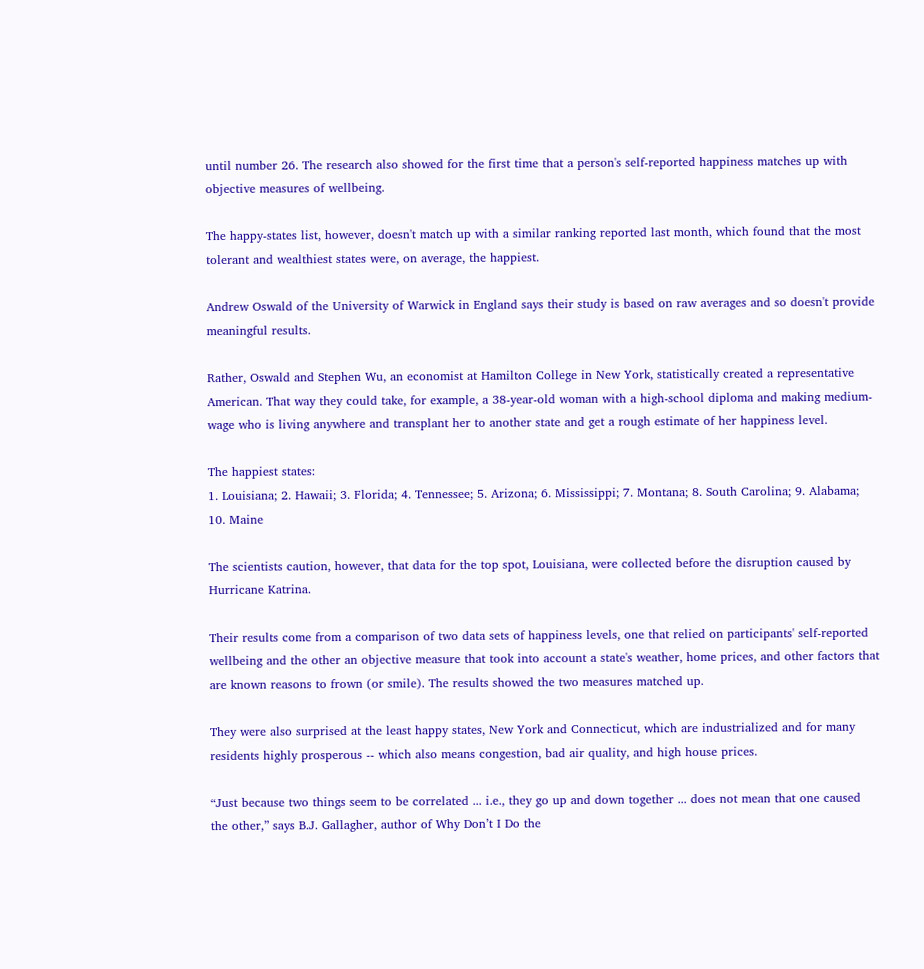until number 26. The research also showed for the first time that a person's self-reported happiness matches up with objective measures of wellbeing.

The happy-states list, however, doesn't match up with a similar ranking reported last month, which found that the most tolerant and wealthiest states were, on average, the happiest.

Andrew Oswald of the University of Warwick in England says their study is based on raw averages and so doesn't provide meaningful results.

Rather, Oswald and Stephen Wu, an economist at Hamilton College in New York, statistically created a representative American. That way they could take, for example, a 38-year-old woman with a high-school diploma and making medium-wage who is living anywhere and transplant her to another state and get a rough estimate of her happiness level.

The happiest states:
1. Louisiana; 2. Hawaii; 3. Florida; 4. Tennessee; 5. Arizona; 6. Mississippi; 7. Montana; 8. South Carolina; 9. Alabama; 10. Maine

The scientists caution, however, that data for the top spot, Louisiana, were collected before the disruption caused by Hurricane Katrina.

Their results come from a comparison of two data sets of happiness levels, one that relied on participants' self-reported wellbeing and the other an objective measure that took into account a state's weather, home prices, and other factors that are known reasons to frown (or smile). The results showed the two measures matched up.

They were also surprised at the least happy states, New York and Connecticut, which are industrialized and for many residents highly prosperous -- which also means congestion, bad air quality, and high house prices.

“Just because two things seem to be correlated ... i.e., they go up and down together ... does not mean that one caused the other,” says B.J. Gallagher, author of Why Don’t I Do the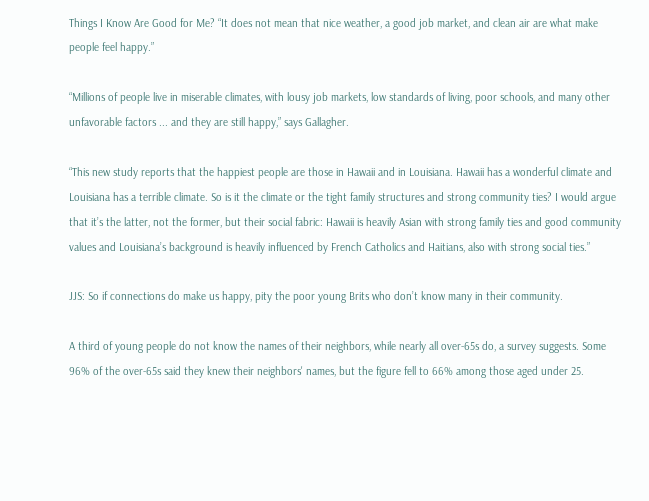Things I Know Are Good for Me? “It does not mean that nice weather, a good job market, and clean air are what make people feel happy.”

“Millions of people live in miserable climates, with lousy job markets, low standards of living, poor schools, and many other unfavorable factors ... and they are still happy,” says Gallagher.

“This new study reports that the happiest people are those in Hawaii and in Louisiana. Hawaii has a wonderful climate and Louisiana has a terrible climate. So is it the climate or the tight family structures and strong community ties? I would argue that it’s the latter, not the former, but their social fabric: Hawaii is heavily Asian with strong family ties and good community values and Louisiana’s background is heavily influenced by French Catholics and Haitians, also with strong social ties.”

JJS: So if connections do make us happy, pity the poor young Brits who don’t know many in their community.

A third of young people do not know the names of their neighbors, while nearly all over-65s do, a survey suggests. Some 96% of the over-65s said they knew their neighbors' names, but the figure fell to 66% among those aged under 25.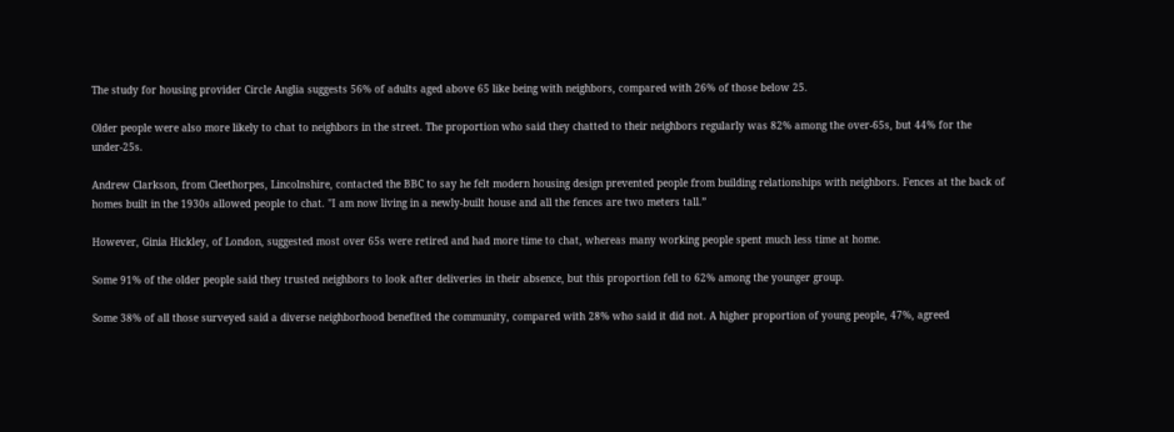The study for housing provider Circle Anglia suggests 56% of adults aged above 65 like being with neighbors, compared with 26% of those below 25.

Older people were also more likely to chat to neighbors in the street. The proportion who said they chatted to their neighbors regularly was 82% among the over-65s, but 44% for the under-25s.

Andrew Clarkson, from Cleethorpes, Lincolnshire, contacted the BBC to say he felt modern housing design prevented people from building relationships with neighbors. Fences at the back of homes built in the 1930s allowed people to chat. "I am now living in a newly-built house and all the fences are two meters tall.”

However, Ginia Hickley, of London, suggested most over 65s were retired and had more time to chat, whereas many working people spent much less time at home.

Some 91% of the older people said they trusted neighbors to look after deliveries in their absence, but this proportion fell to 62% among the younger group.

Some 38% of all those surveyed said a diverse neighborhood benefited the community, compared with 28% who said it did not. A higher proportion of young people, 47%, agreed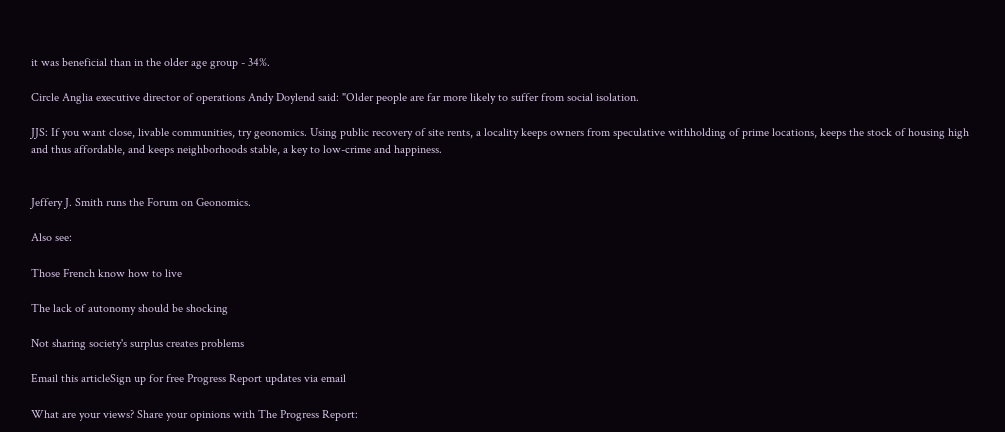it was beneficial than in the older age group - 34%.

Circle Anglia executive director of operations Andy Doylend said: "Older people are far more likely to suffer from social isolation.

JJS: If you want close, livable communities, try geonomics. Using public recovery of site rents, a locality keeps owners from speculative withholding of prime locations, keeps the stock of housing high and thus affordable, and keeps neighborhoods stable, a key to low-crime and happiness.


Jeffery J. Smith runs the Forum on Geonomics.

Also see:

Those French know how to live

The lack of autonomy should be shocking

Not sharing society's surplus creates problems

Email this articleSign up for free Progress Report updates via email

What are your views? Share your opinions with The Progress Report: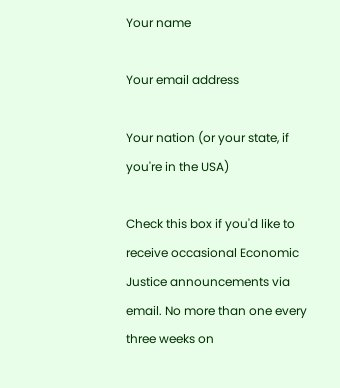Your name

Your email address

Your nation (or your state, if you're in the USA)

Check this box if you'd like to receive occasional Economic Justice announcements via email. No more than one every three weeks on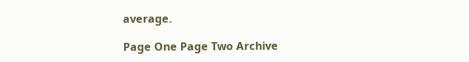average.

Page One Page Two Archive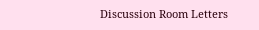Discussion Room Letters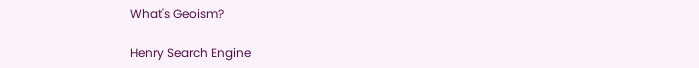What's Geoism?

Henry Search Engine